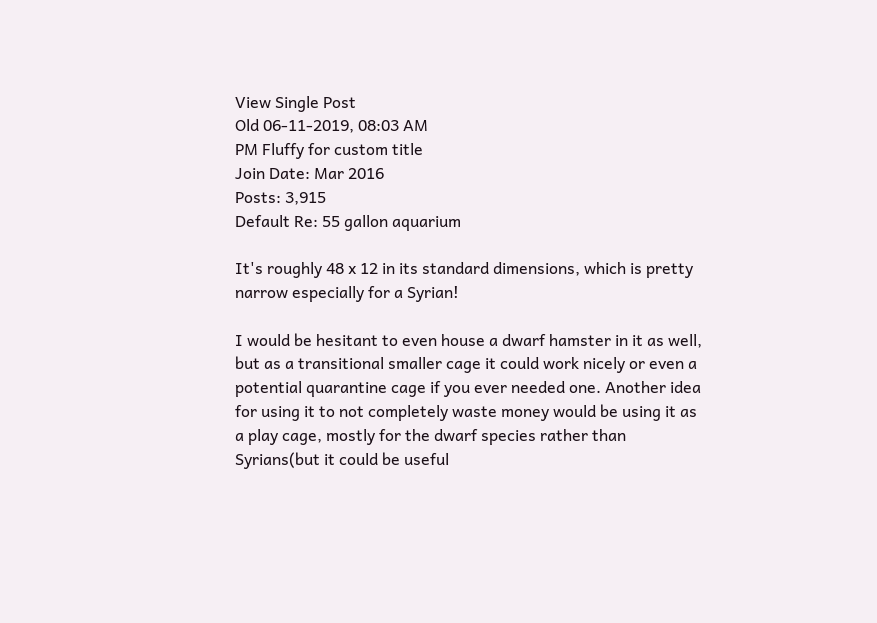View Single Post
Old 06-11-2019, 08:03 AM
PM Fluffy for custom title
Join Date: Mar 2016
Posts: 3,915
Default Re: 55 gallon aquarium

It's roughly 48 x 12 in its standard dimensions, which is pretty narrow especially for a Syrian!

I would be hesitant to even house a dwarf hamster in it as well, but as a transitional smaller cage it could work nicely or even a potential quarantine cage if you ever needed one. Another idea for using it to not completely waste money would be using it as a play cage, mostly for the dwarf species rather than Syrians(but it could be useful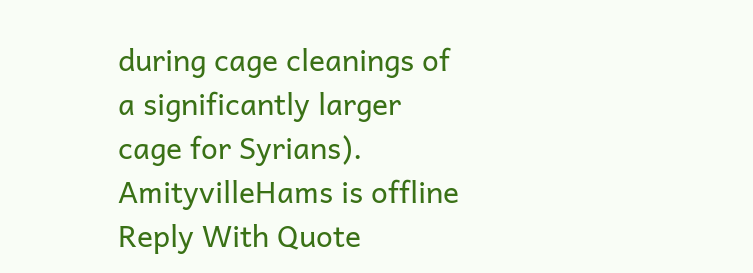during cage cleanings of a significantly larger cage for Syrians).
AmityvilleHams is offline   Reply With Quote